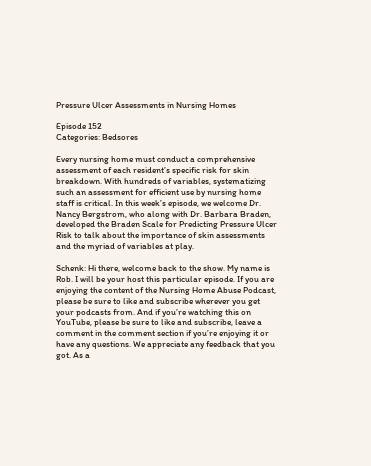Pressure Ulcer Assessments in Nursing Homes

Episode 152
Categories: Bedsores

Every nursing home must conduct a comprehensive assessment of each resident’s specific risk for skin breakdown. With hundreds of variables, systematizing such an assessment for efficient use by nursing home staff is critical. In this week’s episode, we welcome Dr. Nancy Bergstrom, who along with Dr. Barbara Braden, developed the Braden Scale for Predicting Pressure Ulcer Risk to talk about the importance of skin assessments and the myriad of variables at play.

Schenk: Hi there, welcome back to the show. My name is Rob. I will be your host this particular episode. If you are enjoying the content of the Nursing Home Abuse Podcast, please be sure to like and subscribe wherever you get your podcasts from. And if you’re watching this on YouTube, please be sure to like and subscribe, leave a comment in the comment section if you’re enjoying it or have any questions. We appreciate any feedback that you got. As a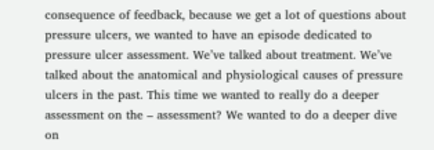consequence of feedback, because we get a lot of questions about pressure ulcers, we wanted to have an episode dedicated to pressure ulcer assessment. We’ve talked about treatment. We’ve talked about the anatomical and physiological causes of pressure ulcers in the past. This time we wanted to really do a deeper assessment on the – assessment? We wanted to do a deeper dive on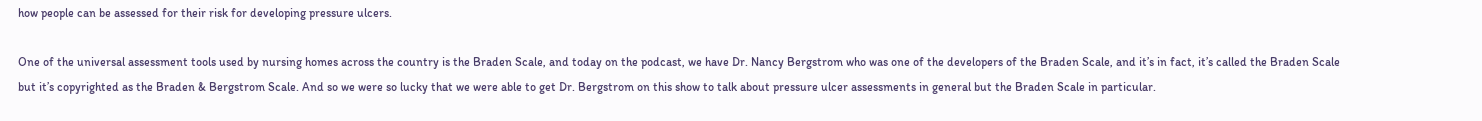how people can be assessed for their risk for developing pressure ulcers.

One of the universal assessment tools used by nursing homes across the country is the Braden Scale, and today on the podcast, we have Dr. Nancy Bergstrom who was one of the developers of the Braden Scale, and it’s in fact, it’s called the Braden Scale but it’s copyrighted as the Braden & Bergstrom Scale. And so we were so lucky that we were able to get Dr. Bergstrom on this show to talk about pressure ulcer assessments in general but the Braden Scale in particular.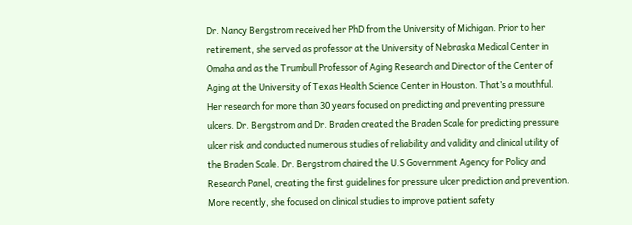Dr. Nancy Bergstrom received her PhD from the University of Michigan. Prior to her retirement, she served as professor at the University of Nebraska Medical Center in Omaha and as the Trumbull Professor of Aging Research and Director of the Center of Aging at the University of Texas Health Science Center in Houston. That’s a mouthful. Her research for more than 30 years focused on predicting and preventing pressure ulcers. Dr. Bergstrom and Dr. Braden created the Braden Scale for predicting pressure ulcer risk and conducted numerous studies of reliability and validity and clinical utility of the Braden Scale. Dr. Bergstrom chaired the U.S Government Agency for Policy and Research Panel, creating the first guidelines for pressure ulcer prediction and prevention. More recently, she focused on clinical studies to improve patient safety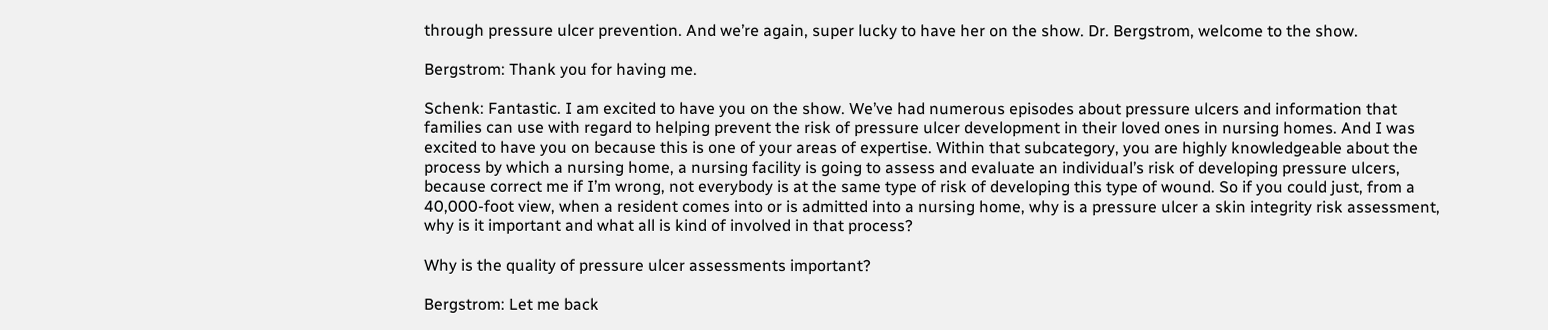through pressure ulcer prevention. And we’re again, super lucky to have her on the show. Dr. Bergstrom, welcome to the show.

Bergstrom: Thank you for having me.

Schenk: Fantastic. I am excited to have you on the show. We’ve had numerous episodes about pressure ulcers and information that families can use with regard to helping prevent the risk of pressure ulcer development in their loved ones in nursing homes. And I was excited to have you on because this is one of your areas of expertise. Within that subcategory, you are highly knowledgeable about the process by which a nursing home, a nursing facility is going to assess and evaluate an individual’s risk of developing pressure ulcers, because correct me if I’m wrong, not everybody is at the same type of risk of developing this type of wound. So if you could just, from a 40,000-foot view, when a resident comes into or is admitted into a nursing home, why is a pressure ulcer a skin integrity risk assessment, why is it important and what all is kind of involved in that process?

Why is the quality of pressure ulcer assessments important?

Bergstrom: Let me back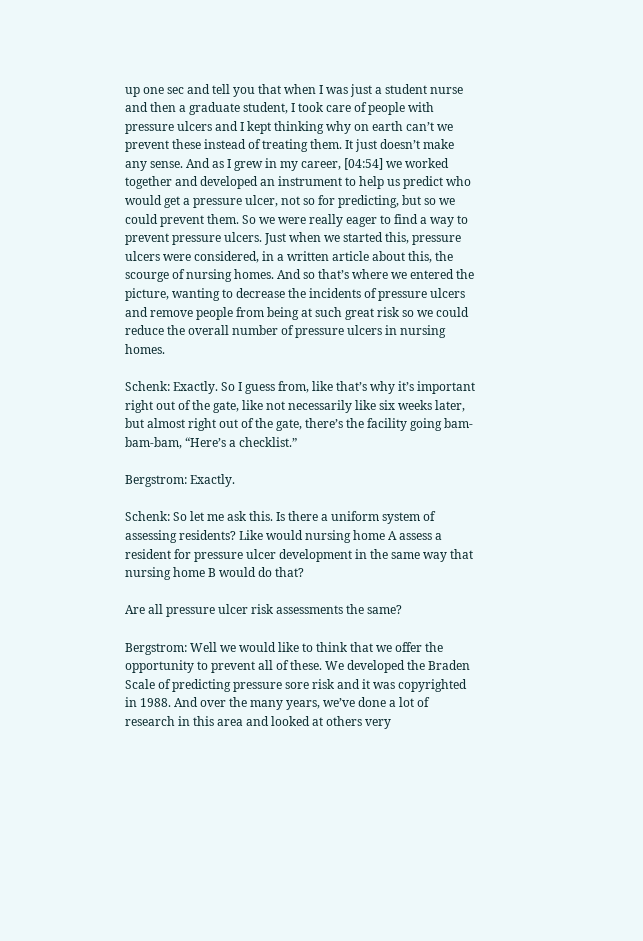up one sec and tell you that when I was just a student nurse and then a graduate student, I took care of people with pressure ulcers and I kept thinking why on earth can’t we prevent these instead of treating them. It just doesn’t make any sense. And as I grew in my career, [04:54] we worked together and developed an instrument to help us predict who would get a pressure ulcer, not so for predicting, but so we could prevent them. So we were really eager to find a way to prevent pressure ulcers. Just when we started this, pressure ulcers were considered, in a written article about this, the scourge of nursing homes. And so that’s where we entered the picture, wanting to decrease the incidents of pressure ulcers and remove people from being at such great risk so we could reduce the overall number of pressure ulcers in nursing homes.

Schenk: Exactly. So I guess from, like that’s why it’s important right out of the gate, like not necessarily like six weeks later, but almost right out of the gate, there’s the facility going bam-bam-bam, “Here’s a checklist.”

Bergstrom: Exactly.

Schenk: So let me ask this. Is there a uniform system of assessing residents? Like would nursing home A assess a resident for pressure ulcer development in the same way that nursing home B would do that?

Are all pressure ulcer risk assessments the same?

Bergstrom: Well we would like to think that we offer the opportunity to prevent all of these. We developed the Braden Scale of predicting pressure sore risk and it was copyrighted in 1988. And over the many years, we’ve done a lot of research in this area and looked at others very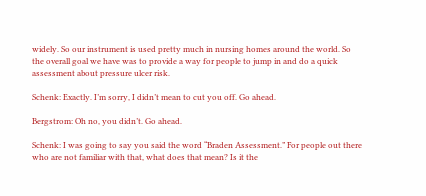widely. So our instrument is used pretty much in nursing homes around the world. So the overall goal we have was to provide a way for people to jump in and do a quick assessment about pressure ulcer risk.

Schenk: Exactly. I’m sorry, I didn’t mean to cut you off. Go ahead.

Bergstrom: Oh no, you didn’t. Go ahead.

Schenk: I was going to say you said the word “Braden Assessment.” For people out there who are not familiar with that, what does that mean? Is it the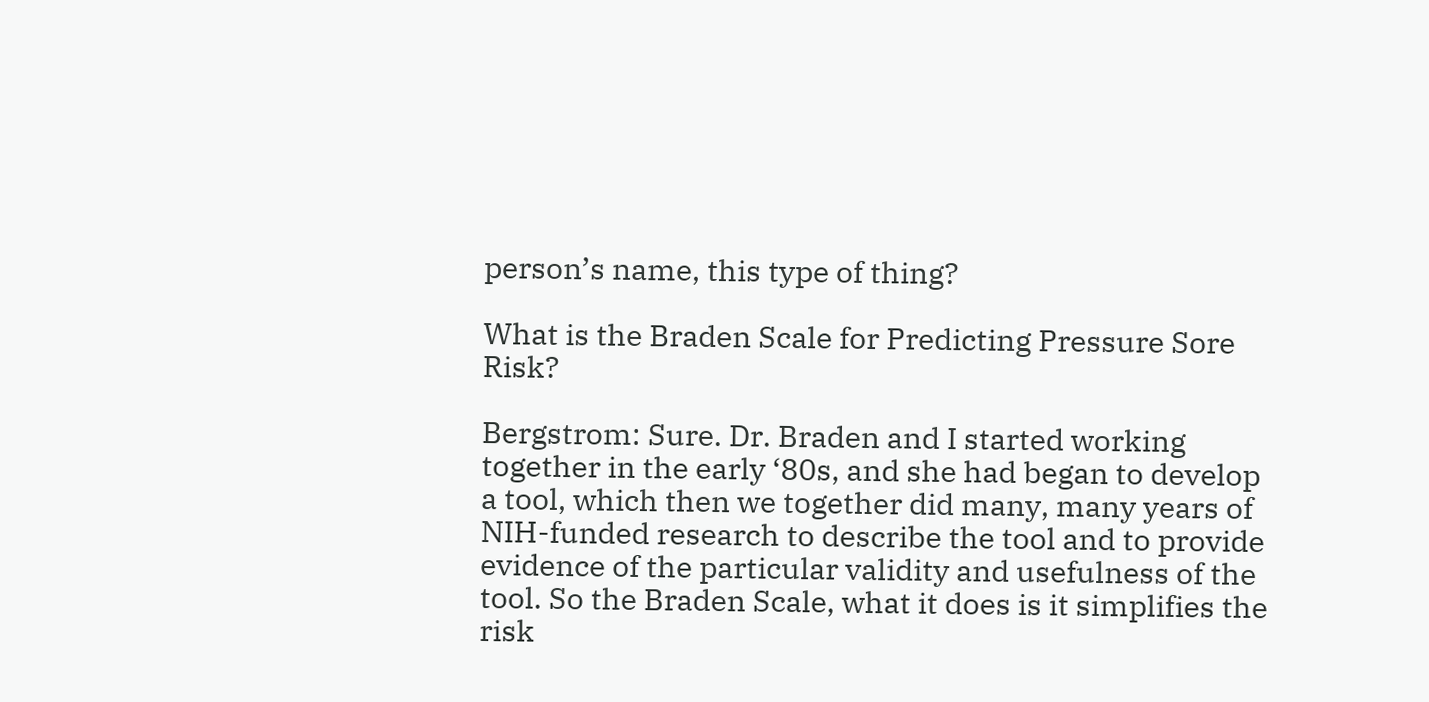person’s name, this type of thing?

What is the Braden Scale for Predicting Pressure Sore Risk?

Bergstrom: Sure. Dr. Braden and I started working together in the early ‘80s, and she had began to develop a tool, which then we together did many, many years of NIH-funded research to describe the tool and to provide evidence of the particular validity and usefulness of the tool. So the Braden Scale, what it does is it simplifies the risk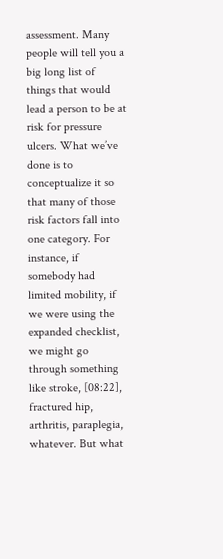assessment. Many people will tell you a big long list of things that would lead a person to be at risk for pressure ulcers. What we’ve done is to conceptualize it so that many of those risk factors fall into one category. For instance, if somebody had limited mobility, if we were using the expanded checklist, we might go through something like stroke, [08:22], fractured hip, arthritis, paraplegia, whatever. But what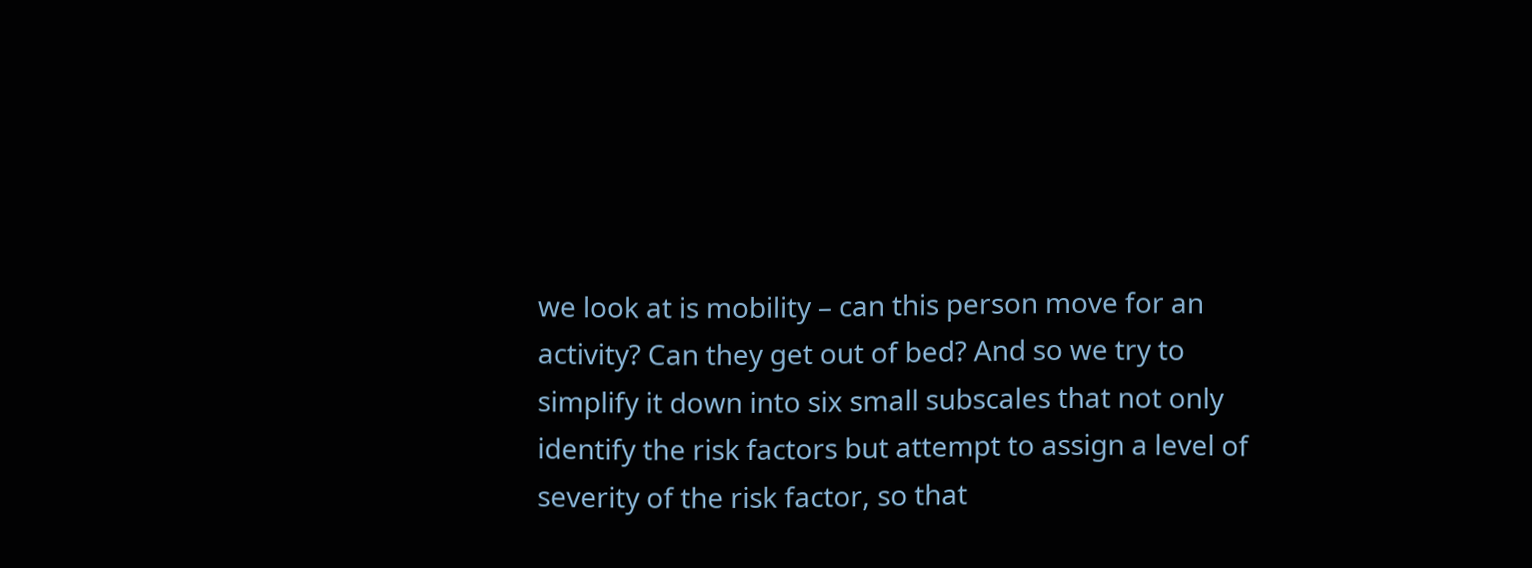we look at is mobility – can this person move for an activity? Can they get out of bed? And so we try to simplify it down into six small subscales that not only identify the risk factors but attempt to assign a level of severity of the risk factor, so that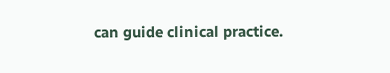can guide clinical practice.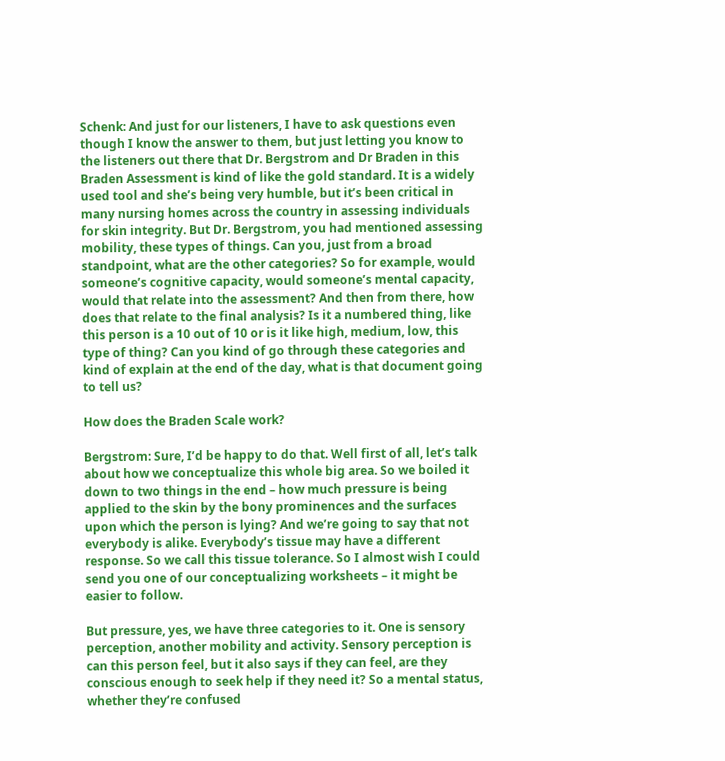Schenk: And just for our listeners, I have to ask questions even though I know the answer to them, but just letting you know to the listeners out there that Dr. Bergstrom and Dr Braden in this Braden Assessment is kind of like the gold standard. It is a widely used tool and she’s being very humble, but it’s been critical in many nursing homes across the country in assessing individuals for skin integrity. But Dr. Bergstrom, you had mentioned assessing mobility, these types of things. Can you, just from a broad standpoint, what are the other categories? So for example, would someone’s cognitive capacity, would someone’s mental capacity, would that relate into the assessment? And then from there, how does that relate to the final analysis? Is it a numbered thing, like this person is a 10 out of 10 or is it like high, medium, low, this type of thing? Can you kind of go through these categories and kind of explain at the end of the day, what is that document going to tell us?

How does the Braden Scale work?

Bergstrom: Sure, I’d be happy to do that. Well first of all, let’s talk about how we conceptualize this whole big area. So we boiled it down to two things in the end – how much pressure is being applied to the skin by the bony prominences and the surfaces upon which the person is lying? And we’re going to say that not everybody is alike. Everybody’s tissue may have a different response. So we call this tissue tolerance. So I almost wish I could send you one of our conceptualizing worksheets – it might be easier to follow.

But pressure, yes, we have three categories to it. One is sensory perception, another mobility and activity. Sensory perception is can this person feel, but it also says if they can feel, are they conscious enough to seek help if they need it? So a mental status, whether they’re confused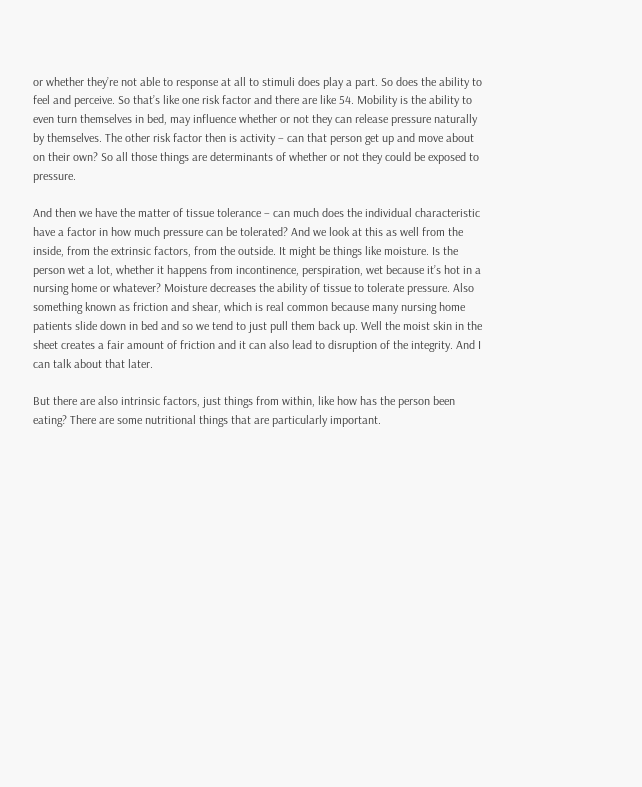or whether they’re not able to response at all to stimuli does play a part. So does the ability to feel and perceive. So that’s like one risk factor and there are like 54. Mobility is the ability to even turn themselves in bed, may influence whether or not they can release pressure naturally by themselves. The other risk factor then is activity – can that person get up and move about on their own? So all those things are determinants of whether or not they could be exposed to pressure.

And then we have the matter of tissue tolerance – can much does the individual characteristic have a factor in how much pressure can be tolerated? And we look at this as well from the inside, from the extrinsic factors, from the outside. It might be things like moisture. Is the person wet a lot, whether it happens from incontinence, perspiration, wet because it’s hot in a nursing home or whatever? Moisture decreases the ability of tissue to tolerate pressure. Also something known as friction and shear, which is real common because many nursing home patients slide down in bed and so we tend to just pull them back up. Well the moist skin in the sheet creates a fair amount of friction and it can also lead to disruption of the integrity. And I can talk about that later.

But there are also intrinsic factors, just things from within, like how has the person been eating? There are some nutritional things that are particularly important.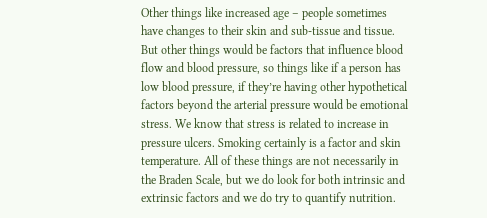Other things like increased age – people sometimes have changes to their skin and sub-tissue and tissue. But other things would be factors that influence blood flow and blood pressure, so things like if a person has low blood pressure, if they’re having other hypothetical factors beyond the arterial pressure would be emotional stress. We know that stress is related to increase in pressure ulcers. Smoking certainly is a factor and skin temperature. All of these things are not necessarily in the Braden Scale, but we do look for both intrinsic and extrinsic factors and we do try to quantify nutrition.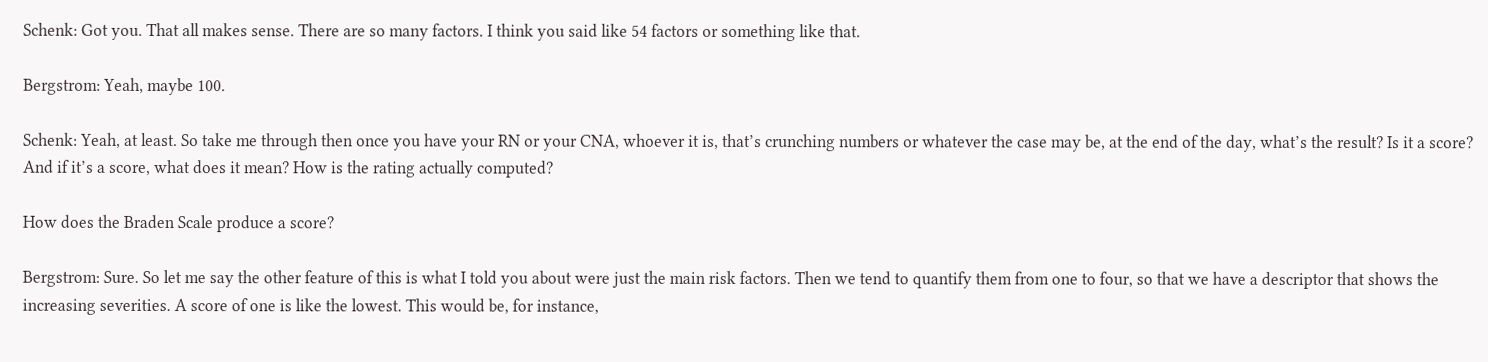Schenk: Got you. That all makes sense. There are so many factors. I think you said like 54 factors or something like that.

Bergstrom: Yeah, maybe 100.

Schenk: Yeah, at least. So take me through then once you have your RN or your CNA, whoever it is, that’s crunching numbers or whatever the case may be, at the end of the day, what’s the result? Is it a score? And if it’s a score, what does it mean? How is the rating actually computed?

How does the Braden Scale produce a score?

Bergstrom: Sure. So let me say the other feature of this is what I told you about were just the main risk factors. Then we tend to quantify them from one to four, so that we have a descriptor that shows the increasing severities. A score of one is like the lowest. This would be, for instance,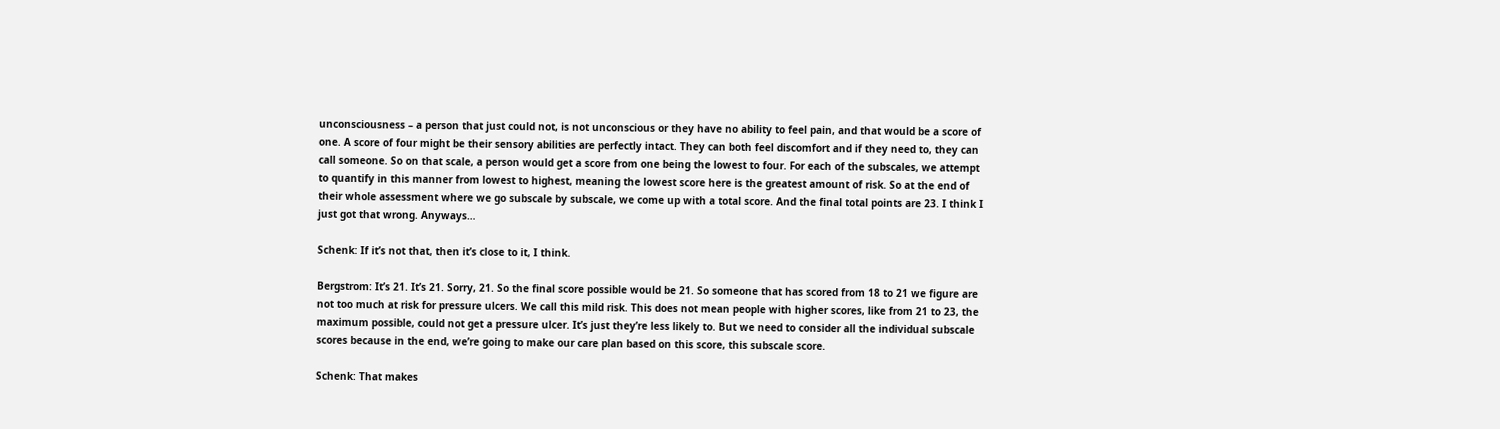unconsciousness – a person that just could not, is not unconscious or they have no ability to feel pain, and that would be a score of one. A score of four might be their sensory abilities are perfectly intact. They can both feel discomfort and if they need to, they can call someone. So on that scale, a person would get a score from one being the lowest to four. For each of the subscales, we attempt to quantify in this manner from lowest to highest, meaning the lowest score here is the greatest amount of risk. So at the end of their whole assessment where we go subscale by subscale, we come up with a total score. And the final total points are 23. I think I just got that wrong. Anyways…

Schenk: If it’s not that, then it’s close to it, I think.

Bergstrom: It’s 21. It’s 21. Sorry, 21. So the final score possible would be 21. So someone that has scored from 18 to 21 we figure are not too much at risk for pressure ulcers. We call this mild risk. This does not mean people with higher scores, like from 21 to 23, the maximum possible, could not get a pressure ulcer. It’s just they’re less likely to. But we need to consider all the individual subscale scores because in the end, we’re going to make our care plan based on this score, this subscale score.

Schenk: That makes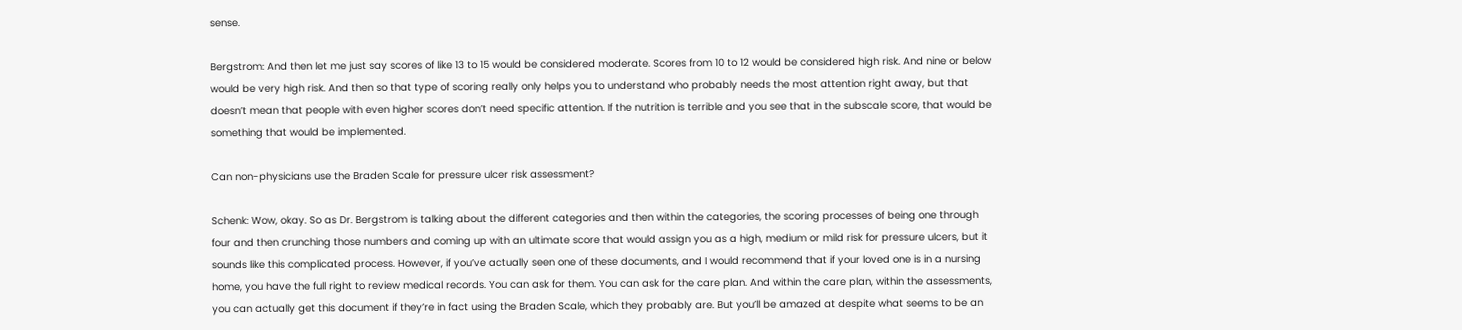sense.

Bergstrom: And then let me just say scores of like 13 to 15 would be considered moderate. Scores from 10 to 12 would be considered high risk. And nine or below would be very high risk. And then so that type of scoring really only helps you to understand who probably needs the most attention right away, but that doesn’t mean that people with even higher scores don’t need specific attention. If the nutrition is terrible and you see that in the subscale score, that would be something that would be implemented.

Can non-physicians use the Braden Scale for pressure ulcer risk assessment?

Schenk: Wow, okay. So as Dr. Bergstrom is talking about the different categories and then within the categories, the scoring processes of being one through four and then crunching those numbers and coming up with an ultimate score that would assign you as a high, medium or mild risk for pressure ulcers, but it sounds like this complicated process. However, if you’ve actually seen one of these documents, and I would recommend that if your loved one is in a nursing home, you have the full right to review medical records. You can ask for them. You can ask for the care plan. And within the care plan, within the assessments, you can actually get this document if they’re in fact using the Braden Scale, which they probably are. But you’ll be amazed at despite what seems to be an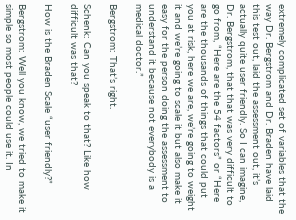extremely complicated set of variables that the way Dr. Bergstrom and Dr. Braden have laid this test out, laid the assessment out, it’s actually quite user friendly. So I can imagine, Dr. Bergstrom, that that was very difficult to go from, “Here are the 54 factors” or “Here are the thousands of things that could put you at risk, here we are, we’re going to weight it and we’re going to scale it but also make it easy for the person doing the assessment to understand it because not everybody is a medical doctor.”

Bergstrom: That’s right.

Schenk: Can you speak to that? Like how difficult was that?

How is the Braden Scale “user friendly?”

Bergstrom: Well you know, we tried to make it simple so most people could use it. In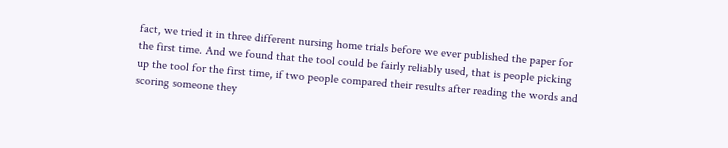fact, we tried it in three different nursing home trials before we ever published the paper for the first time. And we found that the tool could be fairly reliably used, that is people picking up the tool for the first time, if two people compared their results after reading the words and scoring someone they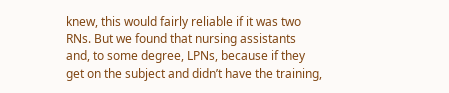knew, this would fairly reliable if it was two RNs. But we found that nursing assistants and, to some degree, LPNs, because if they get on the subject and didn’t have the training,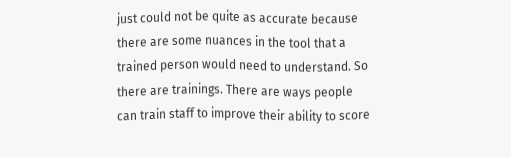just could not be quite as accurate because there are some nuances in the tool that a trained person would need to understand. So there are trainings. There are ways people can train staff to improve their ability to score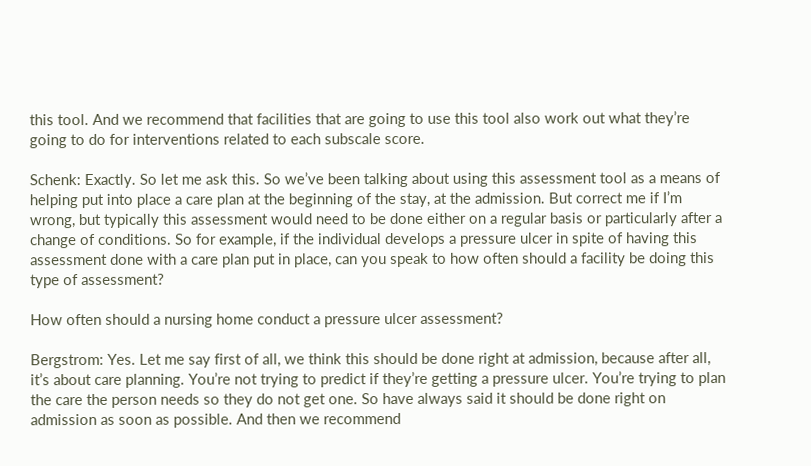this tool. And we recommend that facilities that are going to use this tool also work out what they’re going to do for interventions related to each subscale score.

Schenk: Exactly. So let me ask this. So we’ve been talking about using this assessment tool as a means of helping put into place a care plan at the beginning of the stay, at the admission. But correct me if I’m wrong, but typically this assessment would need to be done either on a regular basis or particularly after a change of conditions. So for example, if the individual develops a pressure ulcer in spite of having this assessment done with a care plan put in place, can you speak to how often should a facility be doing this type of assessment?

How often should a nursing home conduct a pressure ulcer assessment?

Bergstrom: Yes. Let me say first of all, we think this should be done right at admission, because after all, it’s about care planning. You’re not trying to predict if they’re getting a pressure ulcer. You’re trying to plan the care the person needs so they do not get one. So have always said it should be done right on admission as soon as possible. And then we recommend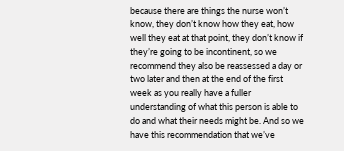because there are things the nurse won’t know, they don’t know how they eat, how well they eat at that point, they don’t know if they’re going to be incontinent, so we recommend they also be reassessed a day or two later and then at the end of the first week as you really have a fuller understanding of what this person is able to do and what their needs might be. And so we have this recommendation that we’ve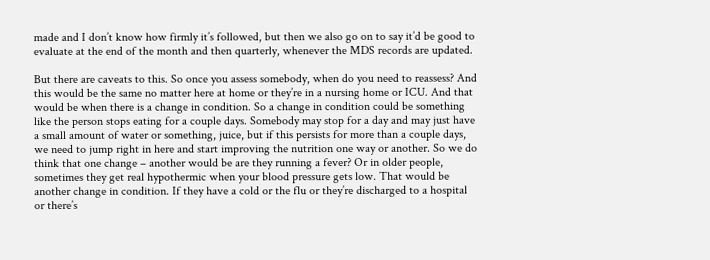made and I don’t know how firmly it’s followed, but then we also go on to say it’d be good to evaluate at the end of the month and then quarterly, whenever the MDS records are updated.

But there are caveats to this. So once you assess somebody, when do you need to reassess? And this would be the same no matter here at home or they’re in a nursing home or ICU. And that would be when there is a change in condition. So a change in condition could be something like the person stops eating for a couple days. Somebody may stop for a day and may just have a small amount of water or something, juice, but if this persists for more than a couple days, we need to jump right in here and start improving the nutrition one way or another. So we do think that one change – another would be are they running a fever? Or in older people, sometimes they get real hypothermic when your blood pressure gets low. That would be another change in condition. If they have a cold or the flu or they’re discharged to a hospital or there’s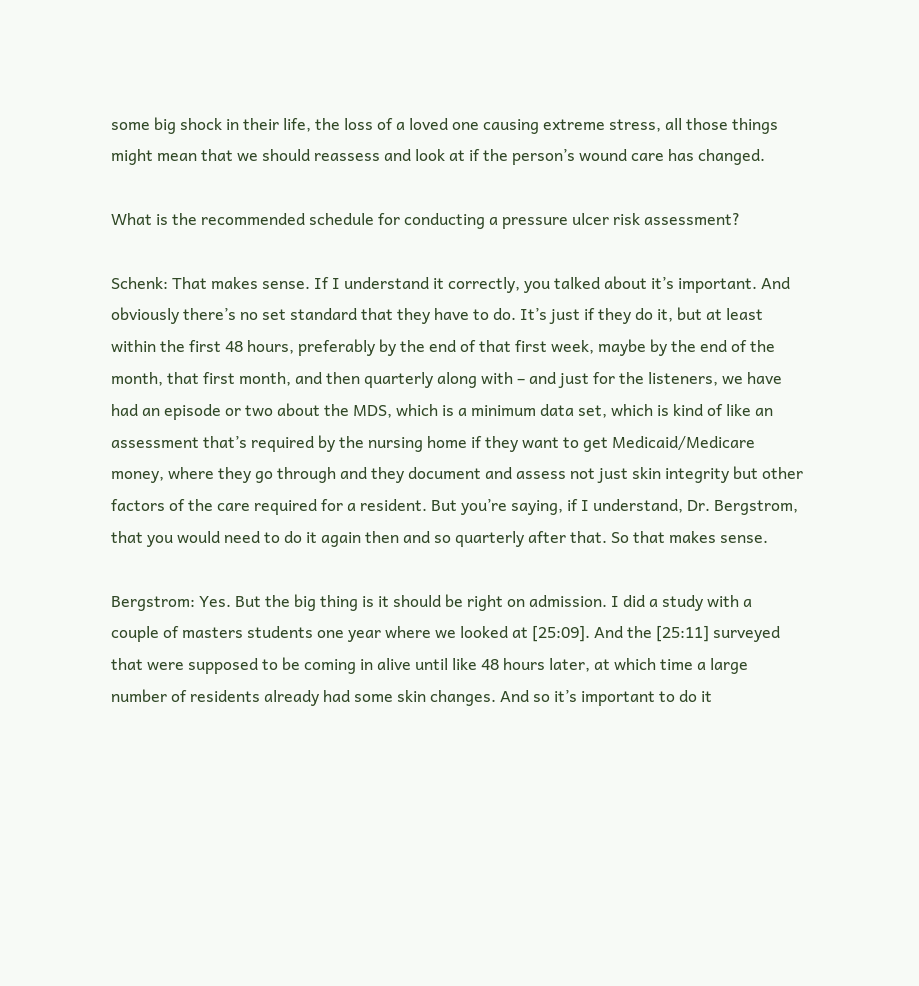some big shock in their life, the loss of a loved one causing extreme stress, all those things might mean that we should reassess and look at if the person’s wound care has changed.

What is the recommended schedule for conducting a pressure ulcer risk assessment?

Schenk: That makes sense. If I understand it correctly, you talked about it’s important. And obviously there’s no set standard that they have to do. It’s just if they do it, but at least within the first 48 hours, preferably by the end of that first week, maybe by the end of the month, that first month, and then quarterly along with – and just for the listeners, we have had an episode or two about the MDS, which is a minimum data set, which is kind of like an assessment that’s required by the nursing home if they want to get Medicaid/Medicare money, where they go through and they document and assess not just skin integrity but other factors of the care required for a resident. But you’re saying, if I understand, Dr. Bergstrom, that you would need to do it again then and so quarterly after that. So that makes sense.

Bergstrom: Yes. But the big thing is it should be right on admission. I did a study with a couple of masters students one year where we looked at [25:09]. And the [25:11] surveyed that were supposed to be coming in alive until like 48 hours later, at which time a large number of residents already had some skin changes. And so it’s important to do it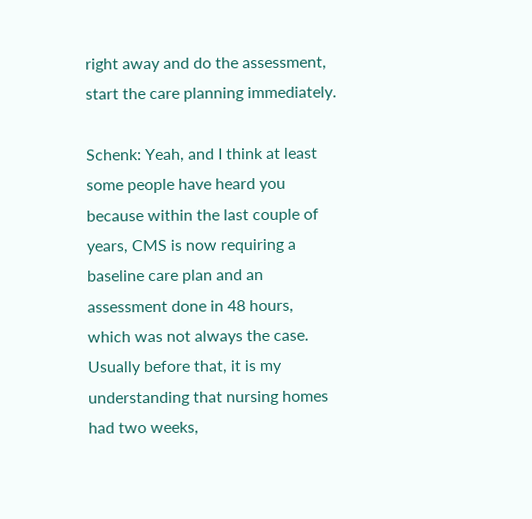right away and do the assessment, start the care planning immediately.

Schenk: Yeah, and I think at least some people have heard you because within the last couple of years, CMS is now requiring a baseline care plan and an assessment done in 48 hours, which was not always the case. Usually before that, it is my understanding that nursing homes had two weeks,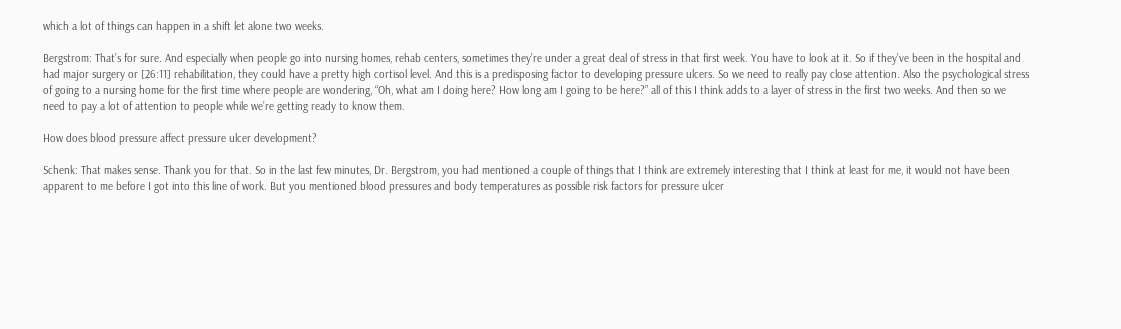which a lot of things can happen in a shift let alone two weeks.

Bergstrom: That’s for sure. And especially when people go into nursing homes, rehab centers, sometimes they’re under a great deal of stress in that first week. You have to look at it. So if they’ve been in the hospital and had major surgery or [26:11] rehabilitation, they could have a pretty high cortisol level. And this is a predisposing factor to developing pressure ulcers. So we need to really pay close attention. Also the psychological stress of going to a nursing home for the first time where people are wondering, “Oh, what am I doing here? How long am I going to be here?” all of this I think adds to a layer of stress in the first two weeks. And then so we need to pay a lot of attention to people while we’re getting ready to know them.

How does blood pressure affect pressure ulcer development?

Schenk: That makes sense. Thank you for that. So in the last few minutes, Dr. Bergstrom, you had mentioned a couple of things that I think are extremely interesting that I think at least for me, it would not have been apparent to me before I got into this line of work. But you mentioned blood pressures and body temperatures as possible risk factors for pressure ulcer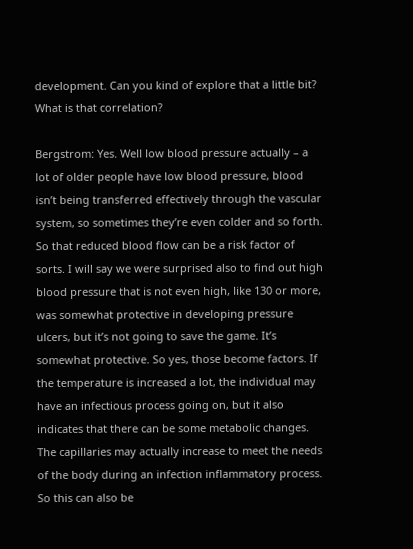development. Can you kind of explore that a little bit? What is that correlation?

Bergstrom: Yes. Well low blood pressure actually – a lot of older people have low blood pressure, blood isn’t being transferred effectively through the vascular system, so sometimes they’re even colder and so forth. So that reduced blood flow can be a risk factor of sorts. I will say we were surprised also to find out high blood pressure that is not even high, like 130 or more, was somewhat protective in developing pressure ulcers, but it’s not going to save the game. It’s somewhat protective. So yes, those become factors. If the temperature is increased a lot, the individual may have an infectious process going on, but it also indicates that there can be some metabolic changes. The capillaries may actually increase to meet the needs of the body during an infection inflammatory process. So this can also be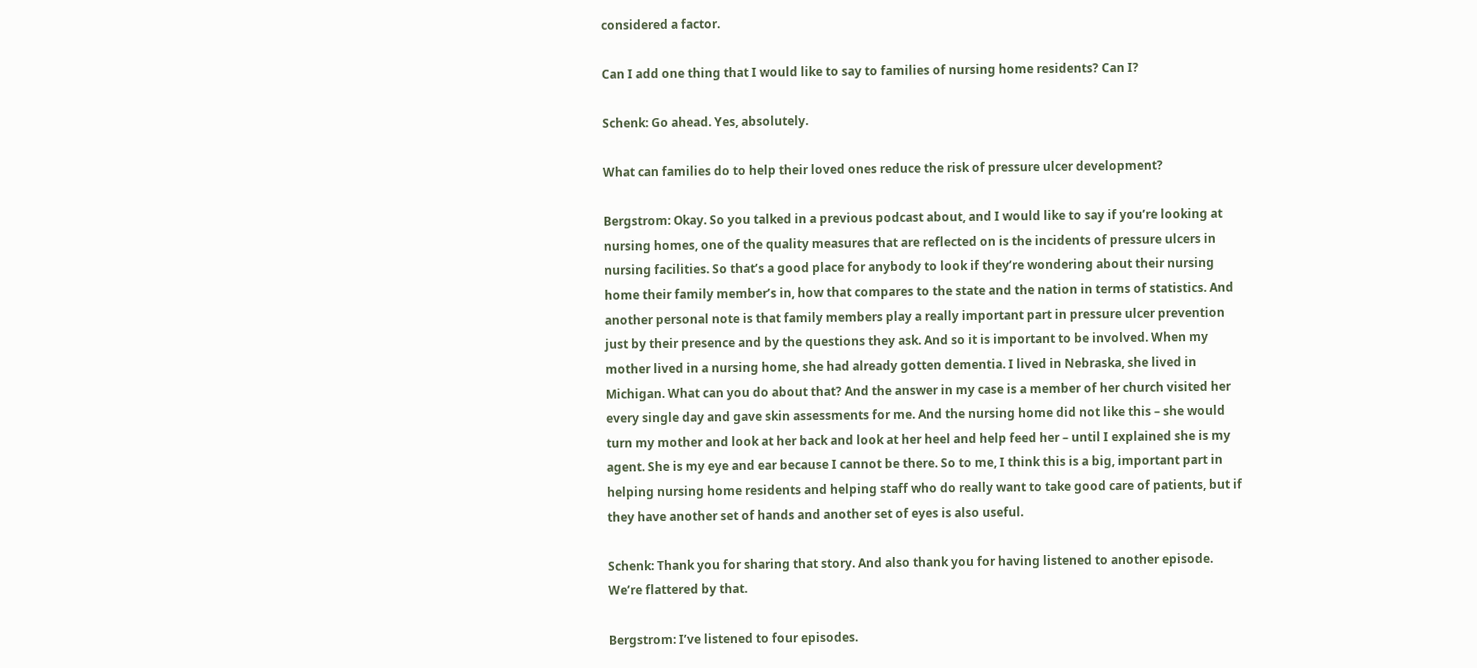considered a factor.

Can I add one thing that I would like to say to families of nursing home residents? Can I?

Schenk: Go ahead. Yes, absolutely.

What can families do to help their loved ones reduce the risk of pressure ulcer development?

Bergstrom: Okay. So you talked in a previous podcast about, and I would like to say if you’re looking at nursing homes, one of the quality measures that are reflected on is the incidents of pressure ulcers in nursing facilities. So that’s a good place for anybody to look if they’re wondering about their nursing home their family member’s in, how that compares to the state and the nation in terms of statistics. And another personal note is that family members play a really important part in pressure ulcer prevention just by their presence and by the questions they ask. And so it is important to be involved. When my mother lived in a nursing home, she had already gotten dementia. I lived in Nebraska, she lived in Michigan. What can you do about that? And the answer in my case is a member of her church visited her every single day and gave skin assessments for me. And the nursing home did not like this – she would turn my mother and look at her back and look at her heel and help feed her – until I explained she is my agent. She is my eye and ear because I cannot be there. So to me, I think this is a big, important part in helping nursing home residents and helping staff who do really want to take good care of patients, but if they have another set of hands and another set of eyes is also useful.

Schenk: Thank you for sharing that story. And also thank you for having listened to another episode. We’re flattered by that.

Bergstrom: I’ve listened to four episodes.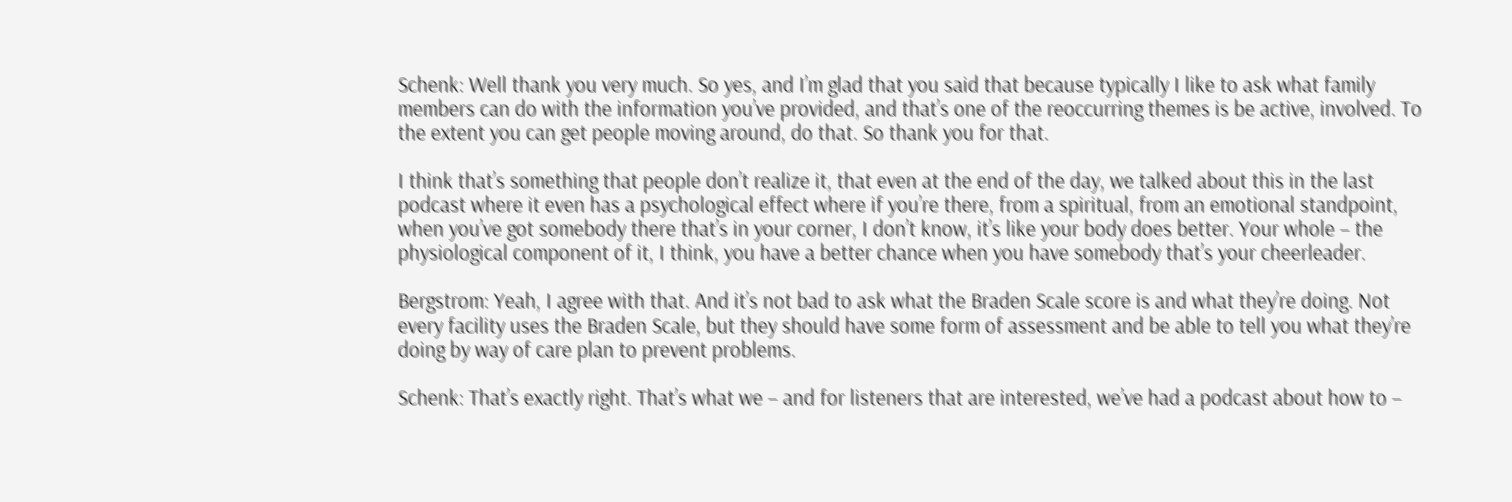Schenk: Well thank you very much. So yes, and I’m glad that you said that because typically I like to ask what family members can do with the information you’ve provided, and that’s one of the reoccurring themes is be active, involved. To the extent you can get people moving around, do that. So thank you for that.

I think that’s something that people don’t realize it, that even at the end of the day, we talked about this in the last podcast where it even has a psychological effect where if you’re there, from a spiritual, from an emotional standpoint, when you’ve got somebody there that’s in your corner, I don’t know, it’s like your body does better. Your whole – the physiological component of it, I think, you have a better chance when you have somebody that’s your cheerleader.

Bergstrom: Yeah, I agree with that. And it’s not bad to ask what the Braden Scale score is and what they’re doing. Not every facility uses the Braden Scale, but they should have some form of assessment and be able to tell you what they’re doing by way of care plan to prevent problems.

Schenk: That’s exactly right. That’s what we – and for listeners that are interested, we’ve had a podcast about how to –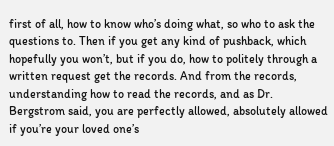first of all, how to know who’s doing what, so who to ask the questions to. Then if you get any kind of pushback, which hopefully you won’t, but if you do, how to politely through a written request get the records. And from the records, understanding how to read the records, and as Dr. Bergstrom said, you are perfectly allowed, absolutely allowed if you’re your loved one’s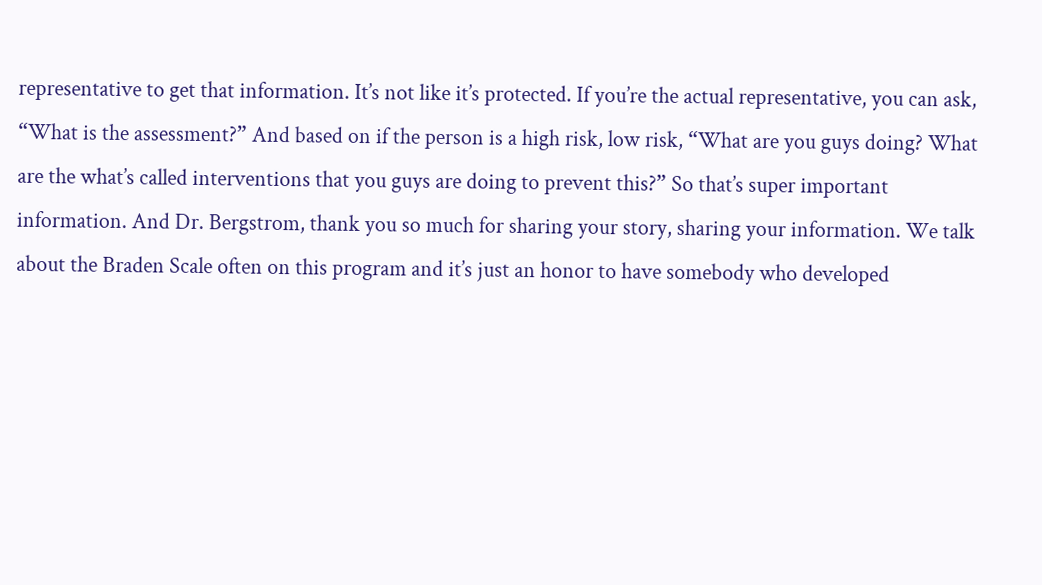representative to get that information. It’s not like it’s protected. If you’re the actual representative, you can ask, “What is the assessment?” And based on if the person is a high risk, low risk, “What are you guys doing? What are the what’s called interventions that you guys are doing to prevent this?” So that’s super important information. And Dr. Bergstrom, thank you so much for sharing your story, sharing your information. We talk about the Braden Scale often on this program and it’s just an honor to have somebody who developed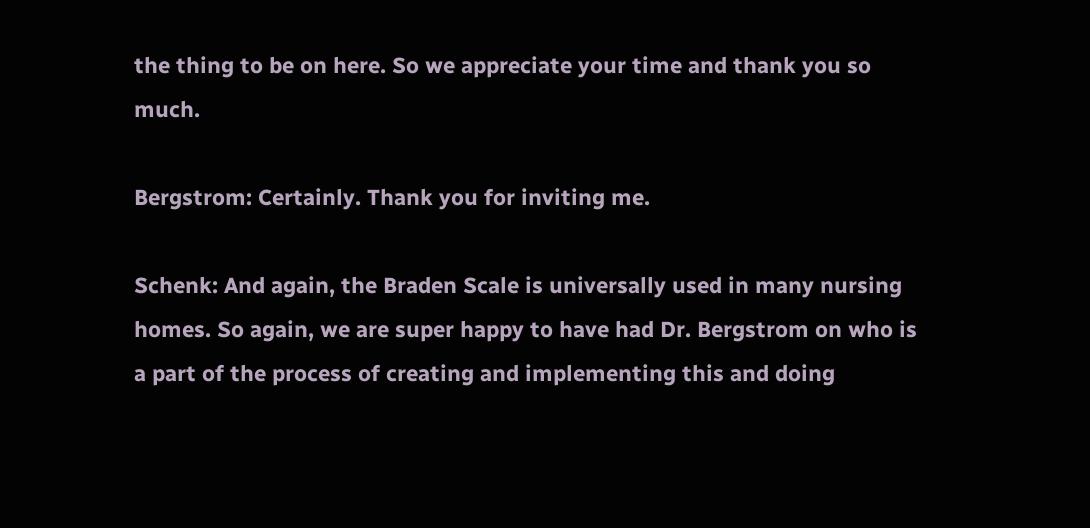the thing to be on here. So we appreciate your time and thank you so much.

Bergstrom: Certainly. Thank you for inviting me.

Schenk: And again, the Braden Scale is universally used in many nursing homes. So again, we are super happy to have had Dr. Bergstrom on who is a part of the process of creating and implementing this and doing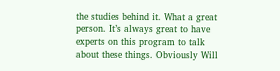the studies behind it. What a great person. It’s always great to have experts on this program to talk about these things. Obviously Will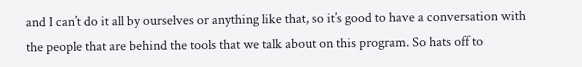and I can’t do it all by ourselves or anything like that, so it’s good to have a conversation with the people that are behind the tools that we talk about on this program. So hats off to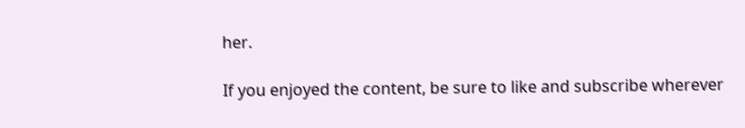her.

If you enjoyed the content, be sure to like and subscribe wherever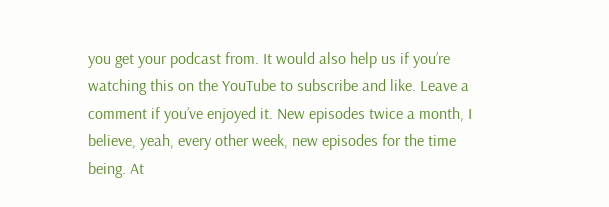you get your podcast from. It would also help us if you’re watching this on the YouTube to subscribe and like. Leave a comment if you’ve enjoyed it. New episodes twice a month, I believe, yeah, every other week, new episodes for the time being. At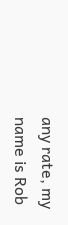any rate, my name is Rob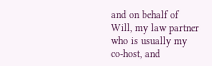and on behalf of Will, my law partner who is usually my co-host, and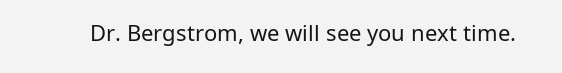Dr. Bergstrom, we will see you next time.